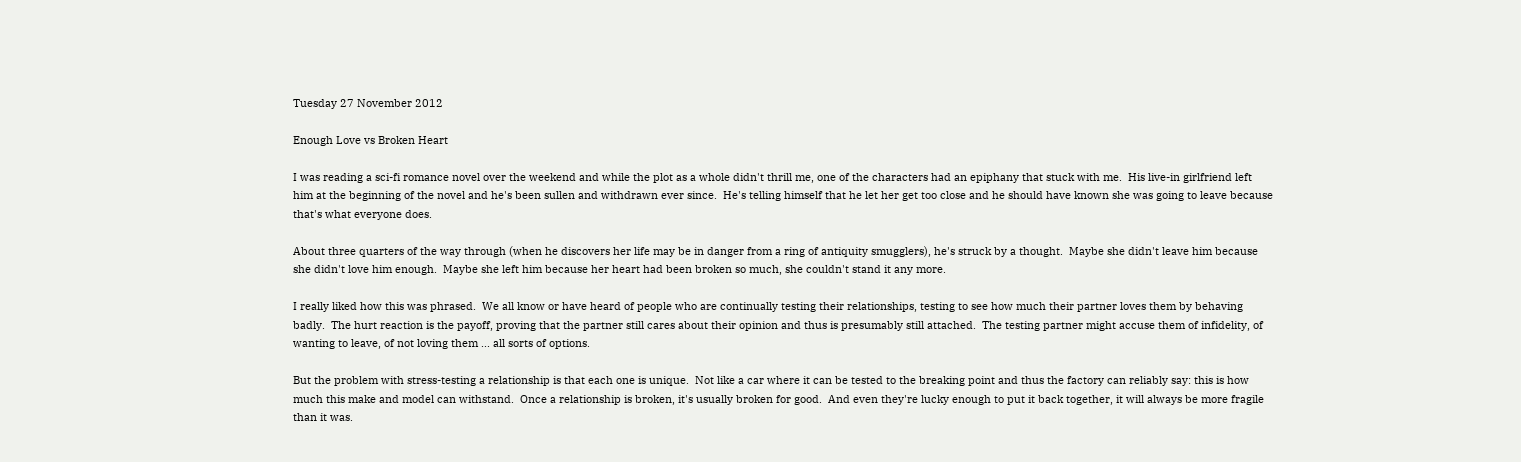Tuesday 27 November 2012

Enough Love vs Broken Heart

I was reading a sci-fi romance novel over the weekend and while the plot as a whole didn't thrill me, one of the characters had an epiphany that stuck with me.  His live-in girlfriend left him at the beginning of the novel and he's been sullen and withdrawn ever since.  He's telling himself that he let her get too close and he should have known she was going to leave because that's what everyone does.

About three quarters of the way through (when he discovers her life may be in danger from a ring of antiquity smugglers), he's struck by a thought.  Maybe she didn't leave him because she didn't love him enough.  Maybe she left him because her heart had been broken so much, she couldn't stand it any more.

I really liked how this was phrased.  We all know or have heard of people who are continually testing their relationships, testing to see how much their partner loves them by behaving badly.  The hurt reaction is the payoff, proving that the partner still cares about their opinion and thus is presumably still attached.  The testing partner might accuse them of infidelity, of wanting to leave, of not loving them ... all sorts of options.

But the problem with stress-testing a relationship is that each one is unique.  Not like a car where it can be tested to the breaking point and thus the factory can reliably say: this is how much this make and model can withstand.  Once a relationship is broken, it's usually broken for good.  And even they're lucky enough to put it back together, it will always be more fragile than it was.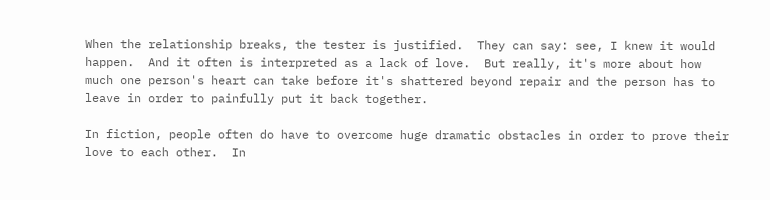When the relationship breaks, the tester is justified.  They can say: see, I knew it would happen.  And it often is interpreted as a lack of love.  But really, it's more about how much one person's heart can take before it's shattered beyond repair and the person has to leave in order to painfully put it back together.

In fiction, people often do have to overcome huge dramatic obstacles in order to prove their love to each other.  In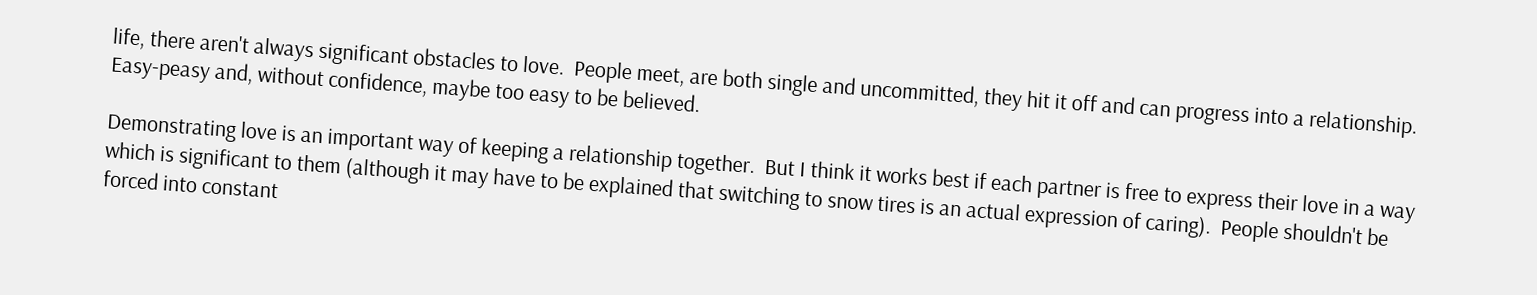life, there aren't always significant obstacles to love.  People meet, are both single and uncommitted, they hit it off and can progress into a relationship.  Easy-peasy and, without confidence, maybe too easy to be believed.

Demonstrating love is an important way of keeping a relationship together.  But I think it works best if each partner is free to express their love in a way which is significant to them (although it may have to be explained that switching to snow tires is an actual expression of caring).  People shouldn't be forced into constant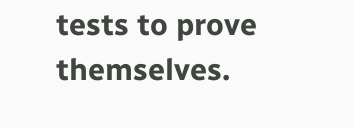tests to prove themselves.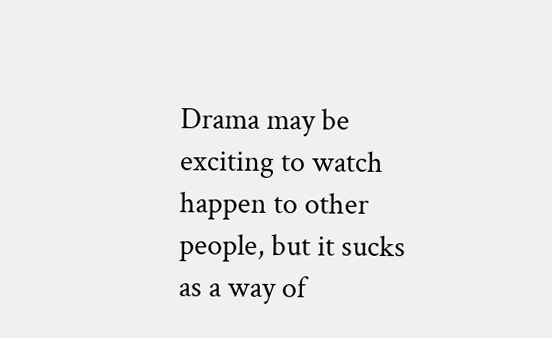Drama may be exciting to watch happen to other people, but it sucks as a way of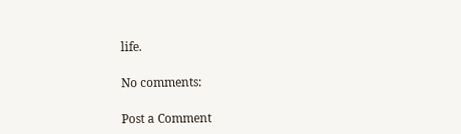life.

No comments:

Post a Comment